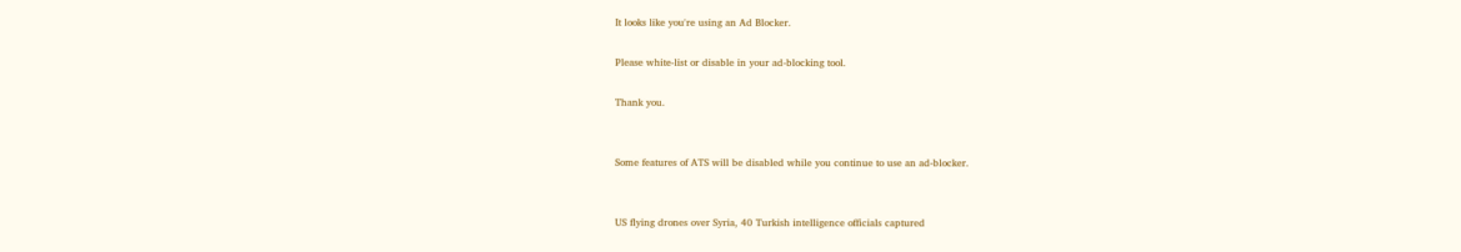It looks like you're using an Ad Blocker.

Please white-list or disable in your ad-blocking tool.

Thank you.


Some features of ATS will be disabled while you continue to use an ad-blocker.


US flying drones over Syria, 40 Turkish intelligence officials captured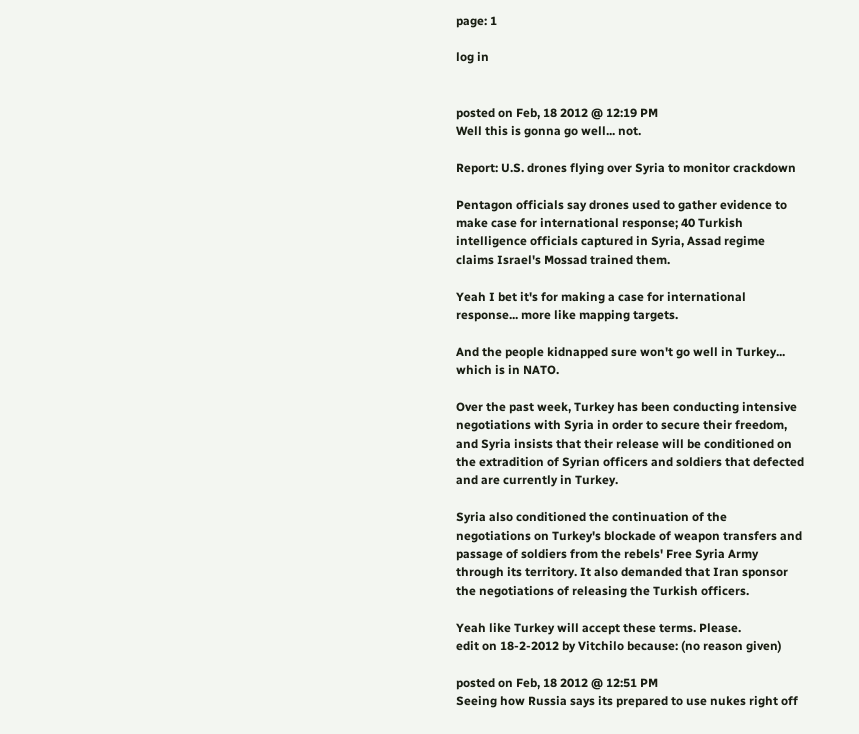page: 1

log in


posted on Feb, 18 2012 @ 12:19 PM
Well this is gonna go well... not.

Report: U.S. drones flying over Syria to monitor crackdown

Pentagon officials say drones used to gather evidence to make case for international response; 40 Turkish intelligence officials captured in Syria, Assad regime claims Israel's Mossad trained them.

Yeah I bet it's for making a case for international response... more like mapping targets.

And the people kidnapped sure won't go well in Turkey... which is in NATO.

Over the past week, Turkey has been conducting intensive negotiations with Syria in order to secure their freedom, and Syria insists that their release will be conditioned on the extradition of Syrian officers and soldiers that defected and are currently in Turkey.

Syria also conditioned the continuation of the negotiations on Turkey's blockade of weapon transfers and passage of soldiers from the rebels' Free Syria Army through its territory. It also demanded that Iran sponsor the negotiations of releasing the Turkish officers.

Yeah like Turkey will accept these terms. Please.
edit on 18-2-2012 by Vitchilo because: (no reason given)

posted on Feb, 18 2012 @ 12:51 PM
Seeing how Russia says its prepared to use nukes right off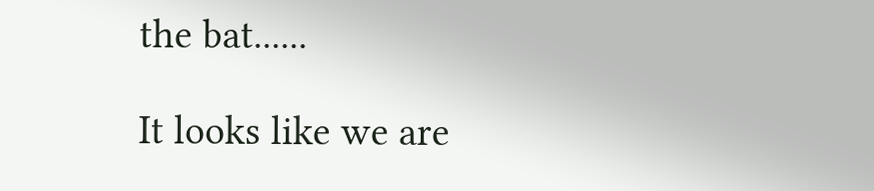the bat......

It looks like we are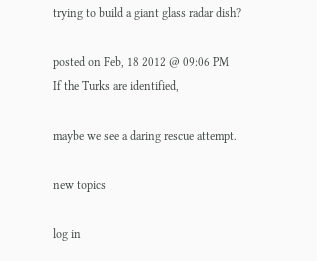trying to build a giant glass radar dish?

posted on Feb, 18 2012 @ 09:06 PM
If the Turks are identified,

maybe we see a daring rescue attempt.

new topics

log in